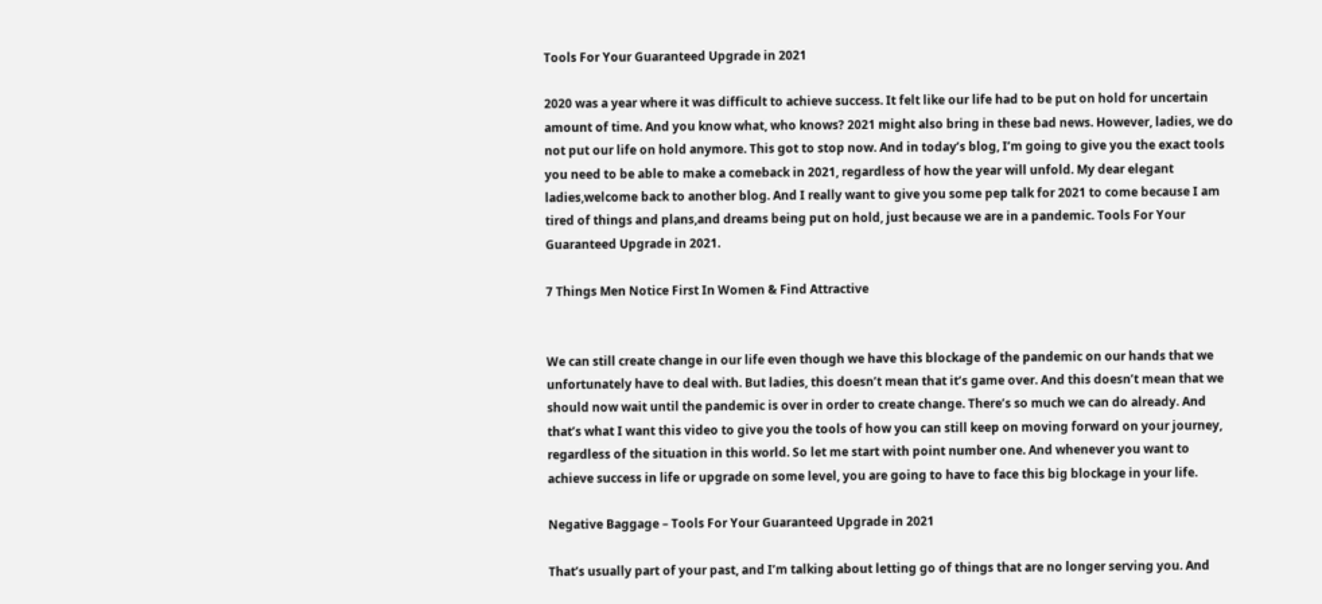Tools For Your Guaranteed Upgrade in 2021

2020 was a year where it was difficult to achieve success. It felt like our life had to be put on hold for uncertain amount of time. And you know what, who knows? 2021 might also bring in these bad news. However, ladies, we do not put our life on hold anymore. This got to stop now. And in today’s blog, I’m going to give you the exact tools you need to be able to make a comeback in 2021, regardless of how the year will unfold. My dear elegant ladies,welcome back to another blog. And I really want to give you some pep talk for 2021 to come because I am tired of things and plans,and dreams being put on hold, just because we are in a pandemic. Tools For Your Guaranteed Upgrade in 2021.

7 Things Men Notice First In Women & Find Attractive


We can still create change in our life even though we have this blockage of the pandemic on our hands that we unfortunately have to deal with. But ladies, this doesn’t mean that it’s game over. And this doesn’t mean that we should now wait until the pandemic is over in order to create change. There’s so much we can do already. And that’s what I want this video to give you the tools of how you can still keep on moving forward on your journey, regardless of the situation in this world. So let me start with point number one. And whenever you want to achieve success in life or upgrade on some level, you are going to have to face this big blockage in your life.

Negative Baggage – Tools For Your Guaranteed Upgrade in 2021

That’s usually part of your past, and I’m talking about letting go of things that are no longer serving you. And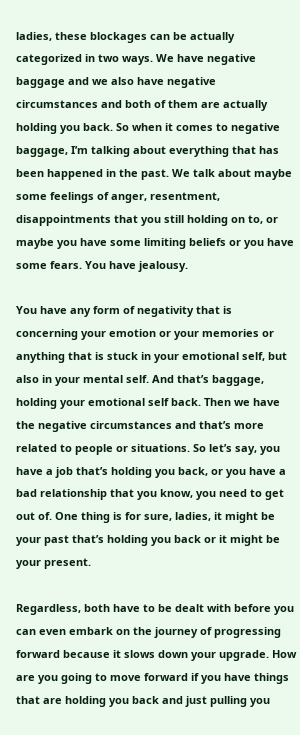ladies, these blockages can be actually categorized in two ways. We have negative baggage and we also have negative circumstances and both of them are actually holding you back. So when it comes to negative baggage, I’m talking about everything that has been happened in the past. We talk about maybe some feelings of anger, resentment, disappointments that you still holding on to, or maybe you have some limiting beliefs or you have some fears. You have jealousy.

You have any form of negativity that is concerning your emotion or your memories or anything that is stuck in your emotional self, but also in your mental self. And that’s baggage, holding your emotional self back. Then we have the negative circumstances and that’s more related to people or situations. So let’s say, you have a job that’s holding you back, or you have a bad relationship that you know, you need to get out of. One thing is for sure, ladies, it might be your past that’s holding you back or it might be your present.

Regardless, both have to be dealt with before you can even embark on the journey of progressing forward because it slows down your upgrade. How are you going to move forward if you have things that are holding you back and just pulling you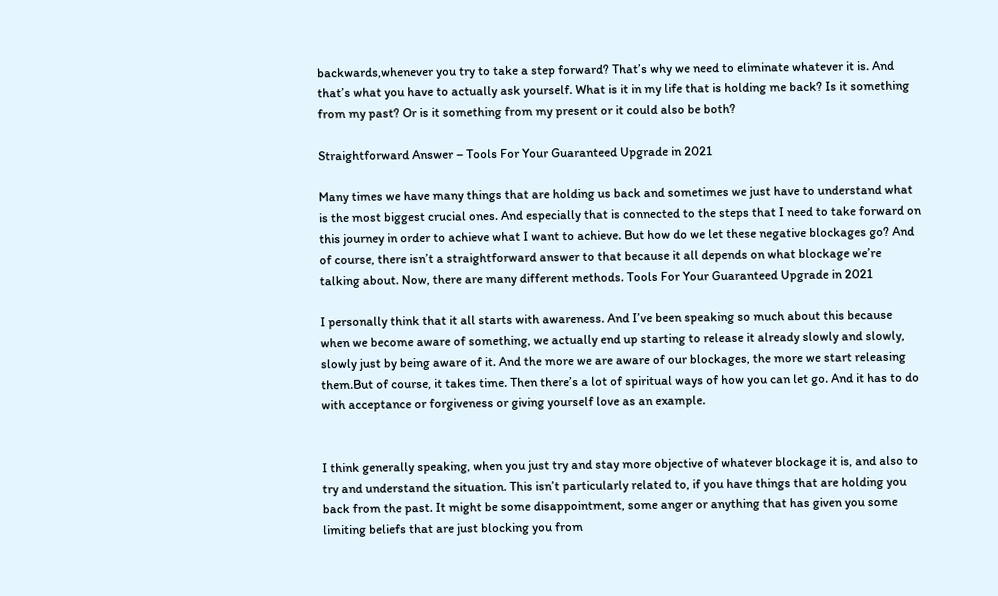backwards,whenever you try to take a step forward? That’s why we need to eliminate whatever it is. And that’s what you have to actually ask yourself. What is it in my life that is holding me back? Is it something from my past? Or is it something from my present or it could also be both?

Straightforward Answer – Tools For Your Guaranteed Upgrade in 2021

Many times we have many things that are holding us back and sometimes we just have to understand what is the most biggest crucial ones. And especially that is connected to the steps that I need to take forward on this journey in order to achieve what I want to achieve. But how do we let these negative blockages go? And of course, there isn’t a straightforward answer to that because it all depends on what blockage we’re talking about. Now, there are many different methods. Tools For Your Guaranteed Upgrade in 2021

I personally think that it all starts with awareness. And I’ve been speaking so much about this because when we become aware of something, we actually end up starting to release it already slowly and slowly, slowly just by being aware of it. And the more we are aware of our blockages, the more we start releasing them.But of course, it takes time. Then there’s a lot of spiritual ways of how you can let go. And it has to do with acceptance or forgiveness or giving yourself love as an example.


I think generally speaking, when you just try and stay more objective of whatever blockage it is, and also to try and understand the situation. This isn’t particularly related to, if you have things that are holding you back from the past. It might be some disappointment, some anger or anything that has given you some limiting beliefs that are just blocking you from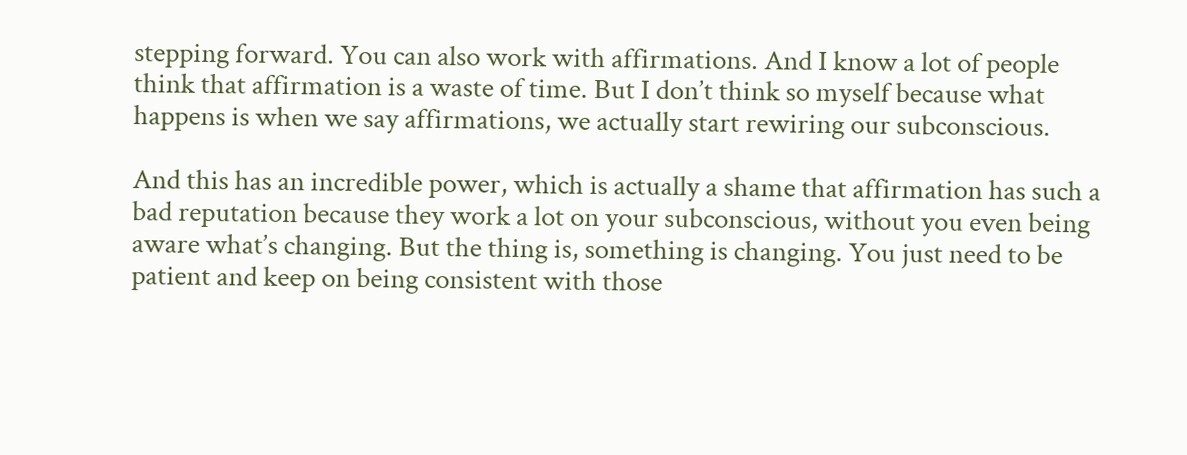stepping forward. You can also work with affirmations. And I know a lot of people think that affirmation is a waste of time. But I don’t think so myself because what happens is when we say affirmations, we actually start rewiring our subconscious.

And this has an incredible power, which is actually a shame that affirmation has such a bad reputation because they work a lot on your subconscious, without you even being aware what’s changing. But the thing is, something is changing. You just need to be patient and keep on being consistent with those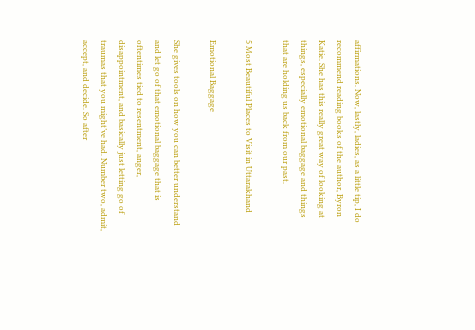affirmations. Now, lastly, ladies, as a little tip, I do recommend reading books of the author, Byron Katie. She has this really great way of looking at things, especially emotional baggage and things that are holding us back from our past.

5 Most Beautiful Places to Visit in Uttarakhand

Emotional Baggage

She gives tools on how you can better understand and let go of that emotional baggage that is oftentimes tied to resentment, anger, disappointment, and basically just letting go of traumas that you might’ve had. Number two, admit, accept, and decide. So after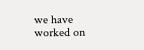we have worked on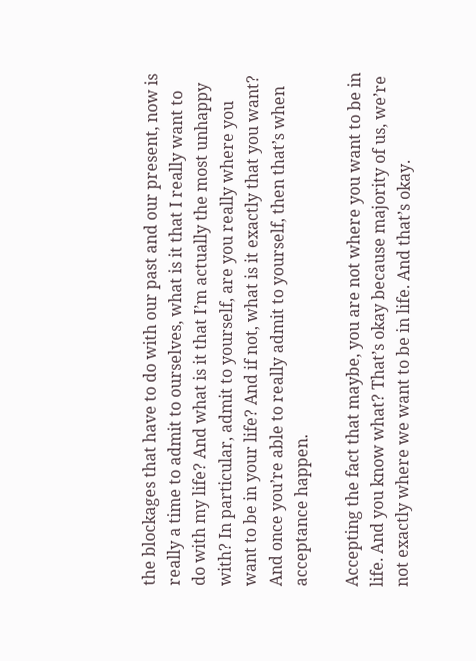the blockages that have to do with our past and our present, now is really a time to admit to ourselves, what is it that I really want to do with my life? And what is it that I’m actually the most unhappy with? In particular, admit to yourself, are you really where you want to be in your life? And if not, what is it exactly that you want? And once you’re able to really admit to yourself, then that’s when acceptance happen.

Accepting the fact that maybe, you are not where you want to be in life. And you know what? That’s okay because majority of us, we’re not exactly where we want to be in life. And that’s okay.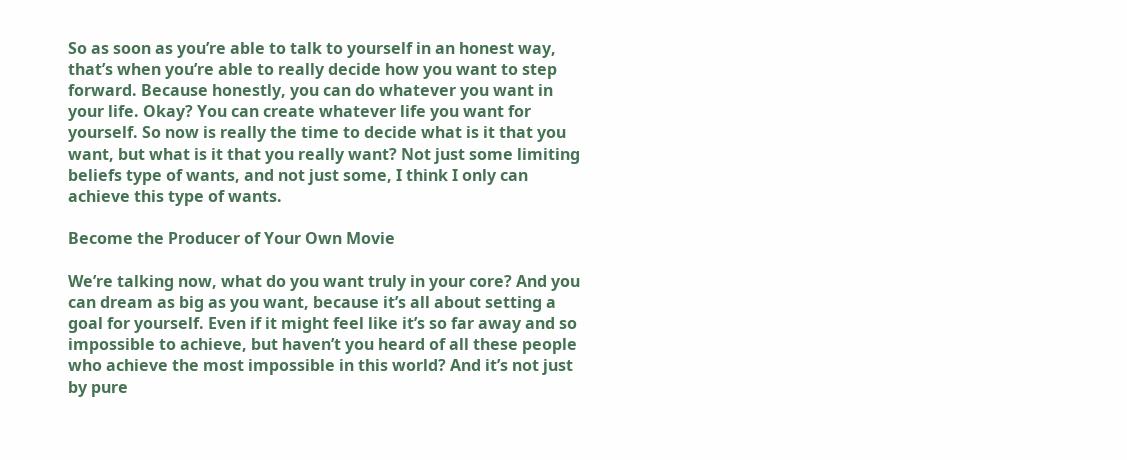So as soon as you’re able to talk to yourself in an honest way, that’s when you’re able to really decide how you want to step forward. Because honestly, you can do whatever you want in your life. Okay? You can create whatever life you want for yourself. So now is really the time to decide what is it that you want, but what is it that you really want? Not just some limiting beliefs type of wants, and not just some, I think I only can achieve this type of wants.

Become the Producer of Your Own Movie

We’re talking now, what do you want truly in your core? And you can dream as big as you want, because it’s all about setting a goal for yourself. Even if it might feel like it’s so far away and so impossible to achieve, but haven’t you heard of all these people who achieve the most impossible in this world? And it’s not just by pure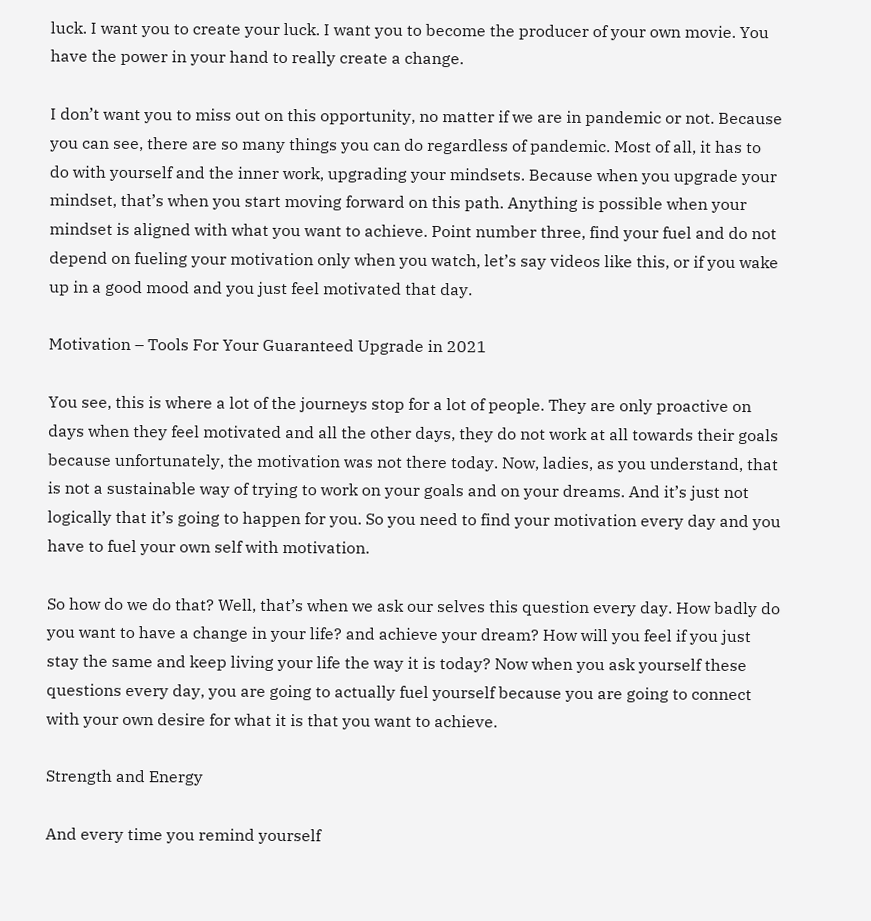luck. I want you to create your luck. I want you to become the producer of your own movie. You have the power in your hand to really create a change.

I don’t want you to miss out on this opportunity, no matter if we are in pandemic or not. Because you can see, there are so many things you can do regardless of pandemic. Most of all, it has to do with yourself and the inner work, upgrading your mindsets. Because when you upgrade your mindset, that’s when you start moving forward on this path. Anything is possible when your mindset is aligned with what you want to achieve. Point number three, find your fuel and do not depend on fueling your motivation only when you watch, let’s say videos like this, or if you wake up in a good mood and you just feel motivated that day.

Motivation – Tools For Your Guaranteed Upgrade in 2021

You see, this is where a lot of the journeys stop for a lot of people. They are only proactive on days when they feel motivated and all the other days, they do not work at all towards their goals because unfortunately, the motivation was not there today. Now, ladies, as you understand, that is not a sustainable way of trying to work on your goals and on your dreams. And it’s just not logically that it’s going to happen for you. So you need to find your motivation every day and you have to fuel your own self with motivation.

So how do we do that? Well, that’s when we ask our selves this question every day. How badly do you want to have a change in your life? and achieve your dream? How will you feel if you just stay the same and keep living your life the way it is today? Now when you ask yourself these questions every day, you are going to actually fuel yourself because you are going to connect with your own desire for what it is that you want to achieve.

Strength and Energy

And every time you remind yourself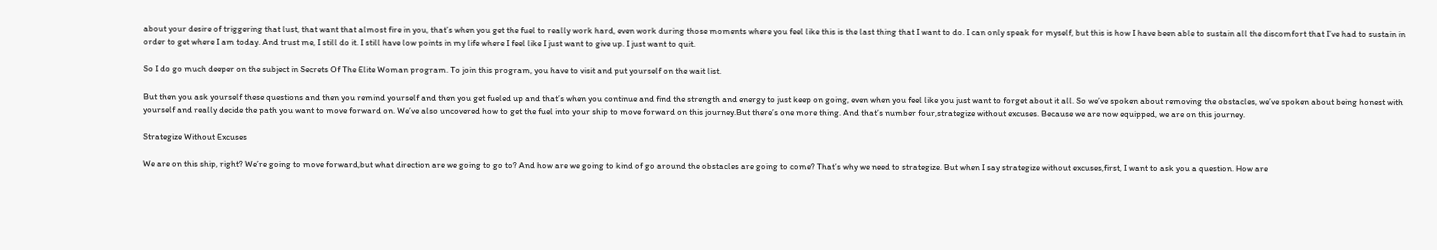about your desire of triggering that lust, that want that almost fire in you, that’s when you get the fuel to really work hard, even work during those moments where you feel like this is the last thing that I want to do. I can only speak for myself, but this is how I have been able to sustain all the discomfort that I’ve had to sustain in order to get where I am today. And trust me, I still do it. I still have low points in my life where I feel like I just want to give up. I just want to quit.

So I do go much deeper on the subject in Secrets Of The Elite Woman program. To join this program, you have to visit and put yourself on the wait list.

But then you ask yourself these questions and then you remind yourself and then you get fueled up and that’s when you continue and find the strength and energy to just keep on going, even when you feel like you just want to forget about it all. So we’ve spoken about removing the obstacles, we’ve spoken about being honest with yourself and really decide the path you want to move forward on. We’ve also uncovered how to get the fuel into your ship to move forward on this journey.But there’s one more thing. And that’s number four,strategize without excuses. Because we are now equipped, we are on this journey.

Strategize Without Excuses

We are on this ship, right? We’re going to move forward,but what direction are we going to go to? And how are we going to kind of go around the obstacles are going to come? That’s why we need to strategize. But when I say strategize without excuses,first, I want to ask you a question. How are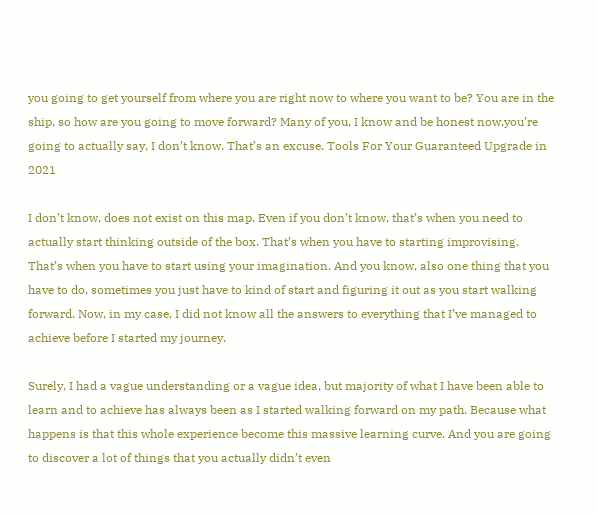you going to get yourself from where you are right now to where you want to be? You are in the ship, so how are you going to move forward? Many of you, I know and be honest now,you’re going to actually say, I don’t know. That’s an excuse. Tools For Your Guaranteed Upgrade in 2021

I don’t know, does not exist on this map. Even if you don’t know, that’s when you need to actually start thinking outside of the box. That’s when you have to starting improvising. That’s when you have to start using your imagination. And you know, also one thing that you have to do, sometimes you just have to kind of start and figuring it out as you start walking forward. Now, in my case, I did not know all the answers to everything that I’ve managed to achieve before I started my journey.

Surely, I had a vague understanding or a vague idea, but majority of what I have been able to learn and to achieve has always been as I started walking forward on my path. Because what happens is that this whole experience become this massive learning curve. And you are going to discover a lot of things that you actually didn’t even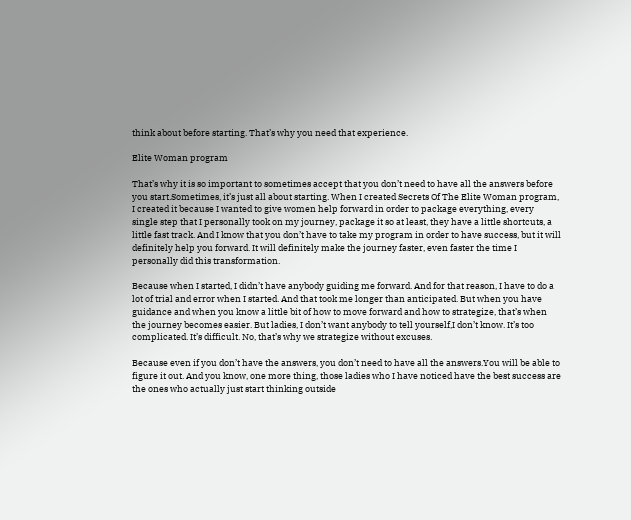think about before starting. That’s why you need that experience.

Elite Woman program

That’s why it is so important to sometimes accept that you don’t need to have all the answers before you start.Sometimes, it’s just all about starting. When I created Secrets Of The Elite Woman program, I created it because I wanted to give women help forward in order to package everything, every single step that I personally took on my journey, package it so at least, they have a little shortcuts, a little fast track. And I know that you don’t have to take my program in order to have success, but it will definitely help you forward. It will definitely make the journey faster, even faster the time I personally did this transformation.

Because when I started, I didn’t have anybody guiding me forward. And for that reason, I have to do a lot of trial and error when I started. And that took me longer than anticipated. But when you have guidance and when you know a little bit of how to move forward and how to strategize, that’s when the journey becomes easier. But ladies, I don’t want anybody to tell yourself,I don’t know. It’s too complicated. It’s difficult. No, that’s why we strategize without excuses.

Because even if you don’t have the answers, you don’t need to have all the answers.You will be able to figure it out. And you know, one more thing, those ladies who I have noticed have the best success are the ones who actually just start thinking outside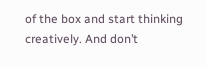of the box and start thinking creatively. And don’t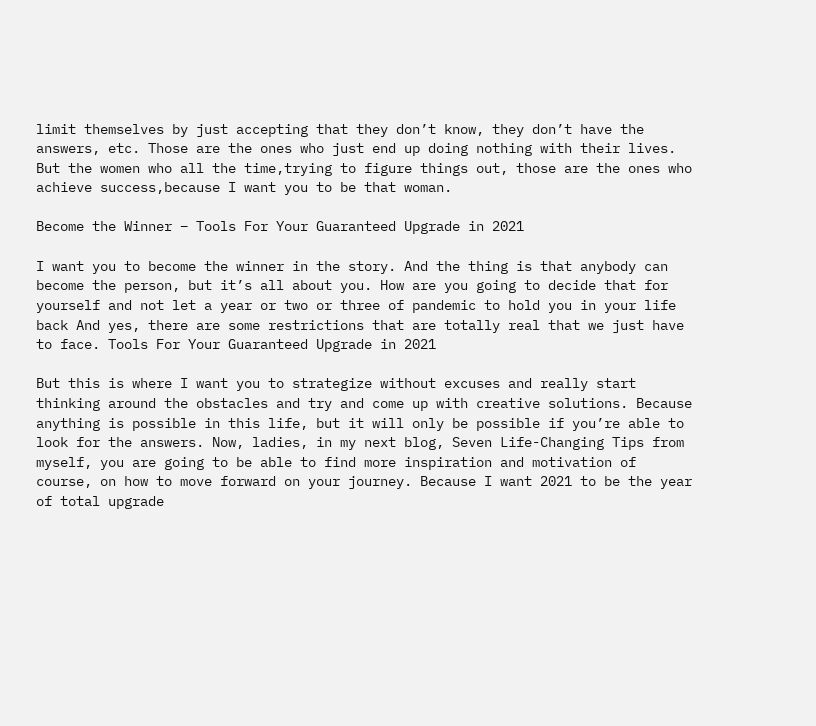limit themselves by just accepting that they don’t know, they don’t have the answers, etc. Those are the ones who just end up doing nothing with their lives. But the women who all the time,trying to figure things out, those are the ones who achieve success,because I want you to be that woman.

Become the Winner – Tools For Your Guaranteed Upgrade in 2021

I want you to become the winner in the story. And the thing is that anybody can become the person, but it’s all about you. How are you going to decide that for yourself and not let a year or two or three of pandemic to hold you in your life back And yes, there are some restrictions that are totally real that we just have to face. Tools For Your Guaranteed Upgrade in 2021

But this is where I want you to strategize without excuses and really start thinking around the obstacles and try and come up with creative solutions. Because anything is possible in this life, but it will only be possible if you’re able to look for the answers. Now, ladies, in my next blog, Seven Life-Changing Tips from myself, you are going to be able to find more inspiration and motivation of course, on how to move forward on your journey. Because I want 2021 to be the year of total upgrade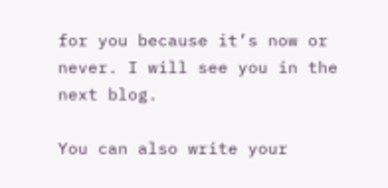for you because it’s now or never. I will see you in the next blog.

You can also write your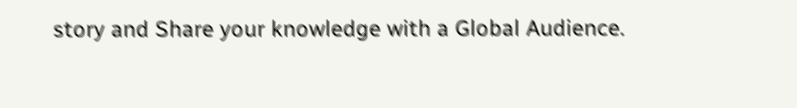story and Share your knowledge with a Global Audience.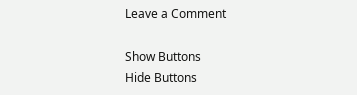Leave a Comment

Show Buttons
Hide Buttons